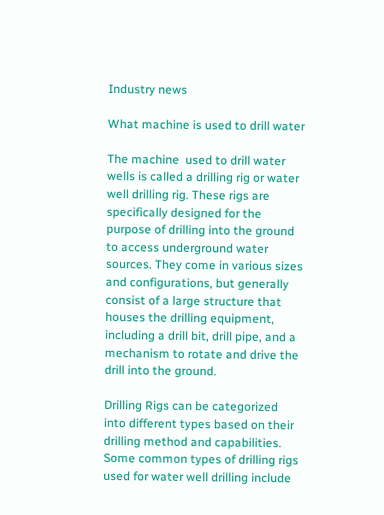Industry news

What machine is used to drill water

The machine  used to drill water wells is called a drilling rig or water well drilling rig. These rigs are specifically designed for the purpose of drilling into the ground to access underground water sources. They come in various sizes and configurations, but generally consist of a large structure that houses the drilling equipment, including a drill bit, drill pipe, and a mechanism to rotate and drive the drill into the ground.

Drilling Rigs can be categorized into different types based on their drilling method and capabilities. Some common types of drilling rigs used for water well drilling include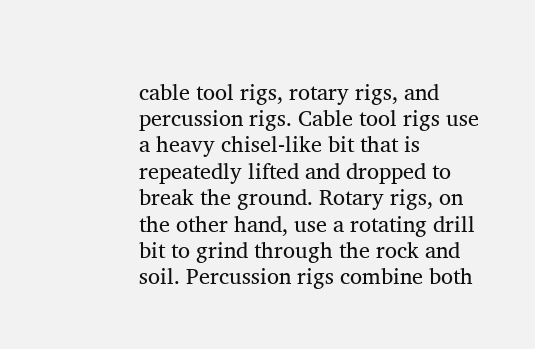cable tool rigs, rotary rigs, and percussion rigs. Cable tool rigs use a heavy chisel-like bit that is repeatedly lifted and dropped to break the ground. Rotary rigs, on the other hand, use a rotating drill bit to grind through the rock and soil. Percussion rigs combine both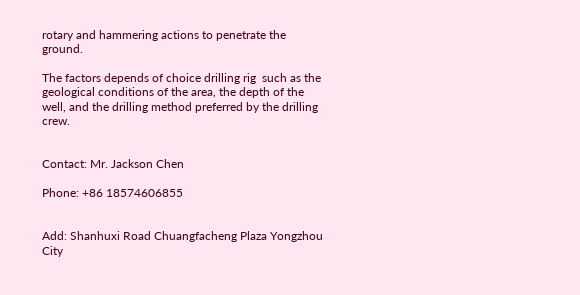rotary and hammering actions to penetrate the ground.

The factors depends of choice drilling rig  such as the geological conditions of the area, the depth of the well, and the drilling method preferred by the drilling crew.


Contact: Mr. Jackson Chen

Phone: +86 18574606855


Add: Shanhuxi Road Chuangfacheng Plaza Yongzhou City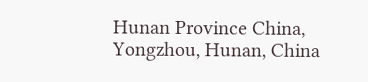Hunan Province China, Yongzhou, Hunan, China